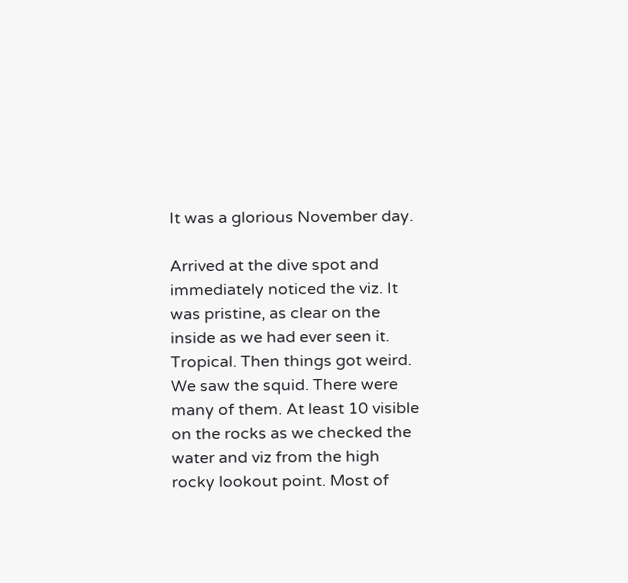It was a glorious November day.

Arrived at the dive spot and immediately noticed the viz. It was pristine, as clear on the inside as we had ever seen it. Tropical. Then things got weird. We saw the squid. There were many of them. At least 10 visible on the rocks as we checked the water and viz from the high rocky lookout point. Most of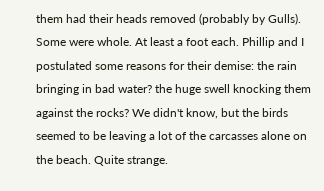them had their heads removed (probably by Gulls). Some were whole. At least a foot each. Phillip and I postulated some reasons for their demise: the rain bringing in bad water? the huge swell knocking them against the rocks? We didn't know, but the birds seemed to be leaving a lot of the carcasses alone on the beach. Quite strange.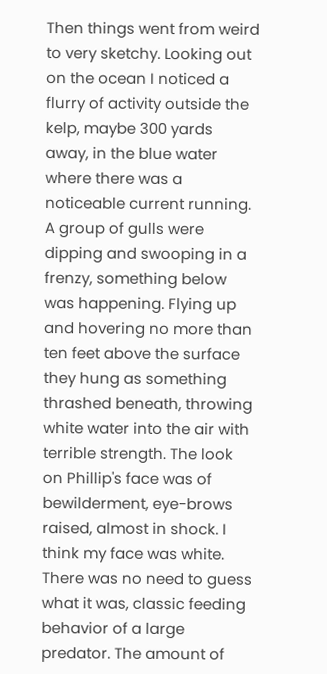Then things went from weird to very sketchy. Looking out on the ocean I noticed a flurry of activity outside the kelp, maybe 300 yards away, in the blue water where there was a noticeable current running. A group of gulls were dipping and swooping in a frenzy, something below was happening. Flying up and hovering no more than ten feet above the surface they hung as something thrashed beneath, throwing white water into the air with terrible strength. The look on Phillip's face was of bewilderment, eye-brows raised, almost in shock. I think my face was white. There was no need to guess what it was, classic feeding behavior of a large predator. The amount of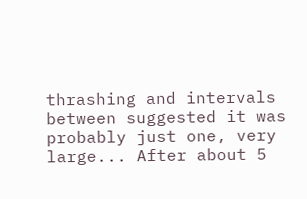thrashing and intervals between suggested it was probably just one, very large... After about 5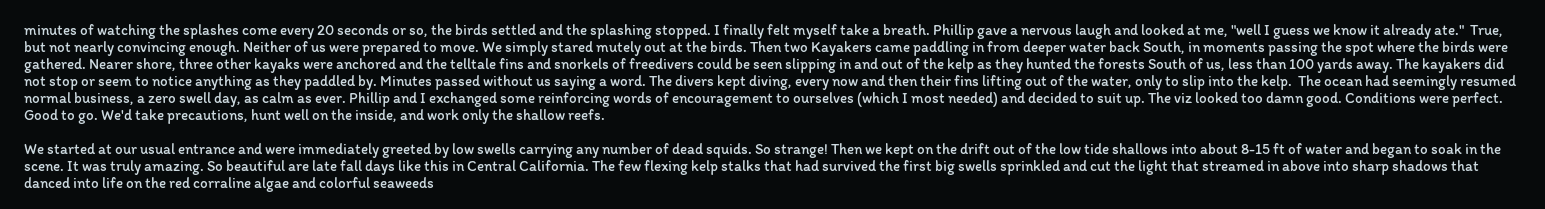minutes of watching the splashes come every 20 seconds or so, the birds settled and the splashing stopped. I finally felt myself take a breath. Phillip gave a nervous laugh and looked at me, "well I guess we know it already ate."  True, but not nearly convincing enough. Neither of us were prepared to move. We simply stared mutely out at the birds. Then two Kayakers came paddling in from deeper water back South, in moments passing the spot where the birds were gathered. Nearer shore, three other kayaks were anchored and the telltale fins and snorkels of freedivers could be seen slipping in and out of the kelp as they hunted the forests South of us, less than 100 yards away. The kayakers did not stop or seem to notice anything as they paddled by. Minutes passed without us saying a word. The divers kept diving, every now and then their fins lifting out of the water, only to slip into the kelp.  The ocean had seemingly resumed normal business, a zero swell day, as calm as ever. Phillip and I exchanged some reinforcing words of encouragement to ourselves (which I most needed) and decided to suit up. The viz looked too damn good. Conditions were perfect. Good to go. We'd take precautions, hunt well on the inside, and work only the shallow reefs.

We started at our usual entrance and were immediately greeted by low swells carrying any number of dead squids. So strange! Then we kept on the drift out of the low tide shallows into about 8-15 ft of water and began to soak in the scene. It was truly amazing. So beautiful are late fall days like this in Central California. The few flexing kelp stalks that had survived the first big swells sprinkled and cut the light that streamed in above into sharp shadows that danced into life on the red corraline algae and colorful seaweeds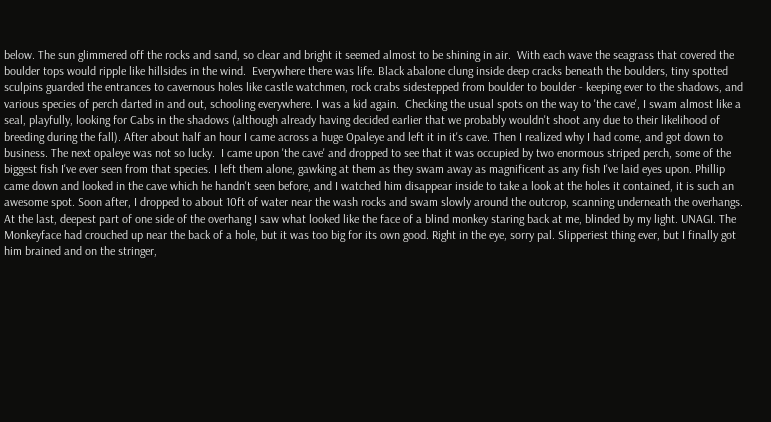below. The sun glimmered off the rocks and sand, so clear and bright it seemed almost to be shining in air.  With each wave the seagrass that covered the boulder tops would ripple like hillsides in the wind.  Everywhere there was life. Black abalone clung inside deep cracks beneath the boulders, tiny spotted sculpins guarded the entrances to cavernous holes like castle watchmen, rock crabs sidestepped from boulder to boulder - keeping ever to the shadows, and various species of perch darted in and out, schooling everywhere. I was a kid again.  Checking the usual spots on the way to 'the cave', I swam almost like a seal, playfully, looking for Cabs in the shadows (although already having decided earlier that we probably wouldn't shoot any due to their likelihood of breeding during the fall). After about half an hour I came across a huge Opaleye and left it in it's cave. Then I realized why I had come, and got down to business. The next opaleye was not so lucky.  I came upon 'the cave' and dropped to see that it was occupied by two enormous striped perch, some of the biggest fish I've ever seen from that species. I left them alone, gawking at them as they swam away as magnificent as any fish I've laid eyes upon. Phillip came down and looked in the cave which he handn't seen before, and I watched him disappear inside to take a look at the holes it contained, it is such an awesome spot. Soon after, I dropped to about 10ft of water near the wash rocks and swam slowly around the outcrop, scanning underneath the overhangs. At the last, deepest part of one side of the overhang I saw what looked like the face of a blind monkey staring back at me, blinded by my light. UNAGI. The Monkeyface had crouched up near the back of a hole, but it was too big for its own good. Right in the eye, sorry pal. Slipperiest thing ever, but I finally got him brained and on the stringer,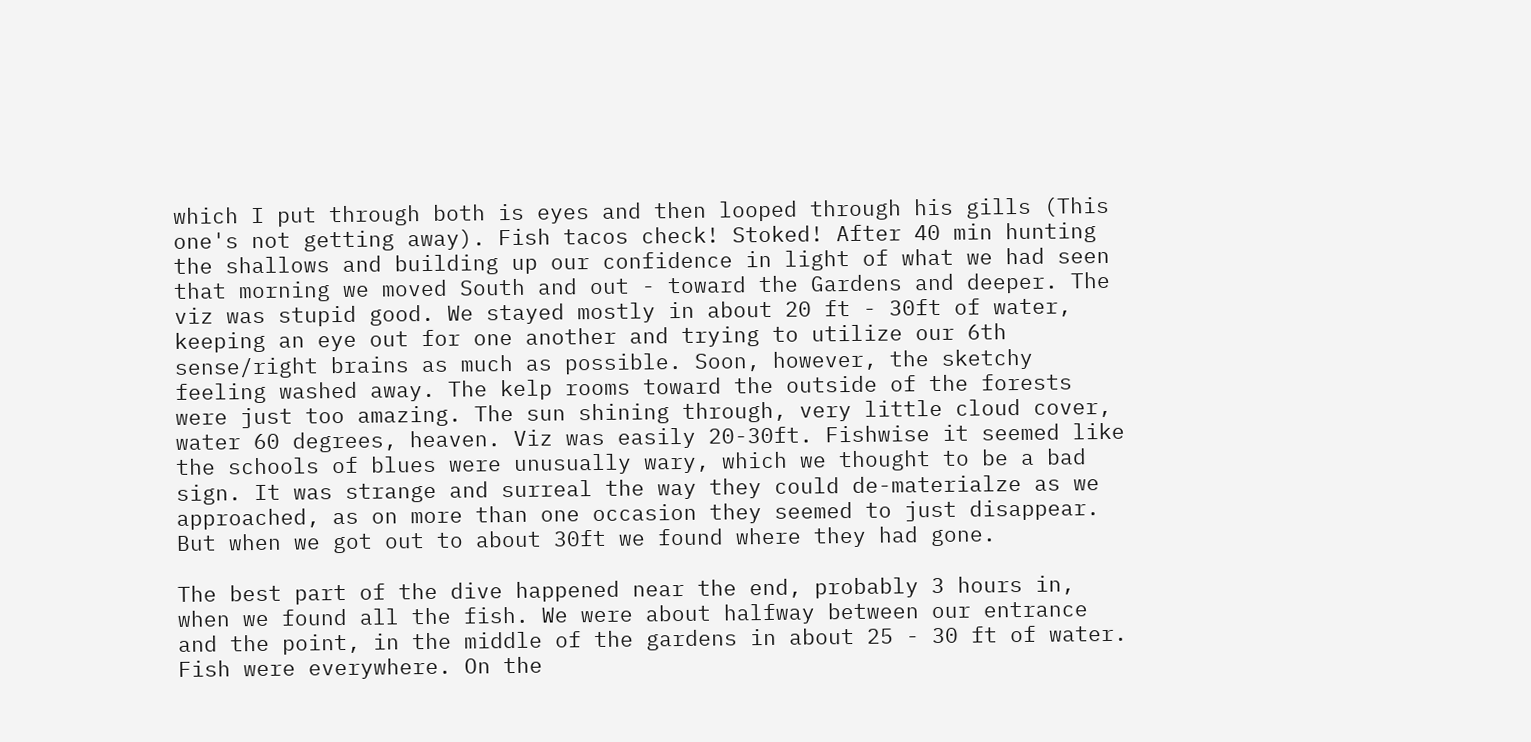which I put through both is eyes and then looped through his gills (This one's not getting away). Fish tacos check! Stoked! After 40 min hunting the shallows and building up our confidence in light of what we had seen that morning we moved South and out - toward the Gardens and deeper. The viz was stupid good. We stayed mostly in about 20 ft - 30ft of water, keeping an eye out for one another and trying to utilize our 6th sense/right brains as much as possible. Soon, however, the sketchy feeling washed away. The kelp rooms toward the outside of the forests were just too amazing. The sun shining through, very little cloud cover, water 60 degrees, heaven. Viz was easily 20-30ft. Fishwise it seemed like the schools of blues were unusually wary, which we thought to be a bad sign. It was strange and surreal the way they could de-materialze as we approached, as on more than one occasion they seemed to just disappear. But when we got out to about 30ft we found where they had gone.

The best part of the dive happened near the end, probably 3 hours in, when we found all the fish. We were about halfway between our entrance and the point, in the middle of the gardens in about 25 - 30 ft of water. Fish were everywhere. On the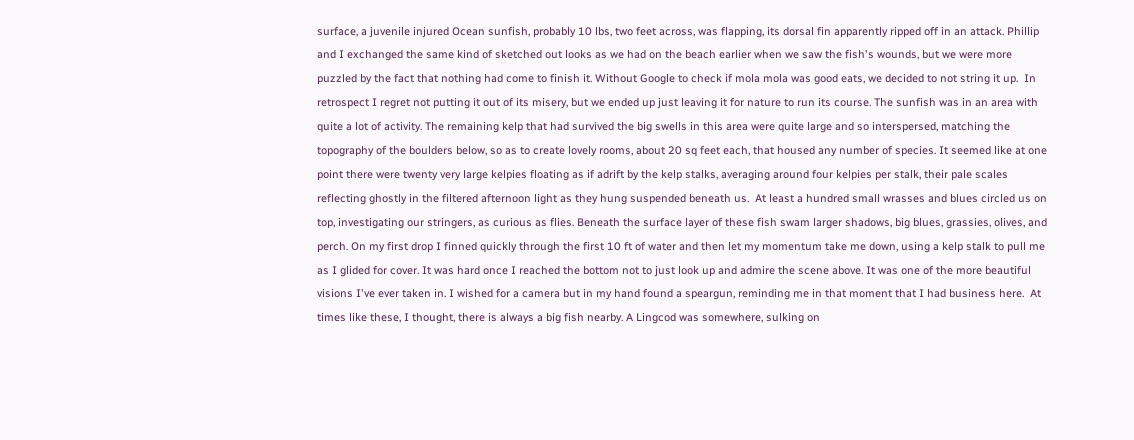surface, a juvenile injured Ocean sunfish, probably 10 lbs, two feet across, was flapping, its dorsal fin apparently ripped off in an attack. Phillip and I exchanged the same kind of sketched out looks as we had on the beach earlier when we saw the fish's wounds, but we were more puzzled by the fact that nothing had come to finish it. Without Google to check if mola mola was good eats, we decided to not string it up.  In retrospect I regret not putting it out of its misery, but we ended up just leaving it for nature to run its course. The sunfish was in an area with quite a lot of activity. The remaining kelp that had survived the big swells in this area were quite large and so interspersed, matching the topography of the boulders below, so as to create lovely rooms, about 20 sq feet each, that housed any number of species. It seemed like at one point there were twenty very large kelpies floating as if adrift by the kelp stalks, averaging around four kelpies per stalk, their pale scales reflecting ghostly in the filtered afternoon light as they hung suspended beneath us.  At least a hundred small wrasses and blues circled us on top, investigating our stringers, as curious as flies. Beneath the surface layer of these fish swam larger shadows, big blues, grassies, olives, and perch. On my first drop I finned quickly through the first 10 ft of water and then let my momentum take me down, using a kelp stalk to pull me as I glided for cover. It was hard once I reached the bottom not to just look up and admire the scene above. It was one of the more beautiful visions I've ever taken in. I wished for a camera but in my hand found a speargun, reminding me in that moment that I had business here.  At times like these, I thought, there is always a big fish nearby. A Lingcod was somewhere, sulking on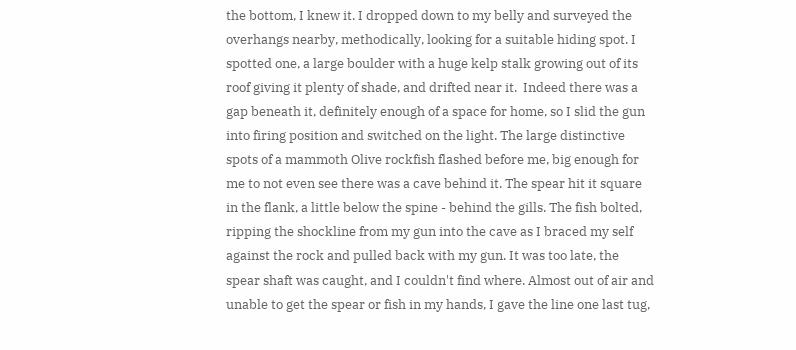the bottom, I knew it. I dropped down to my belly and surveyed the overhangs nearby, methodically, looking for a suitable hiding spot. I spotted one, a large boulder with a huge kelp stalk growing out of its roof giving it plenty of shade, and drifted near it.  Indeed there was a gap beneath it, definitely enough of a space for home, so I slid the gun into firing position and switched on the light. The large distinctive spots of a mammoth Olive rockfish flashed before me, big enough for me to not even see there was a cave behind it. The spear hit it square in the flank, a little below the spine - behind the gills. The fish bolted, ripping the shockline from my gun into the cave as I braced my self against the rock and pulled back with my gun. It was too late, the spear shaft was caught, and I couldn't find where. Almost out of air and unable to get the spear or fish in my hands, I gave the line one last tug,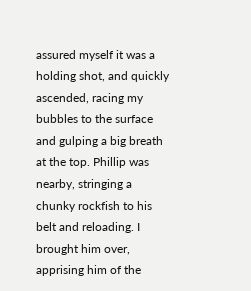assured myself it was a holding shot, and quickly ascended, racing my bubbles to the surface and gulping a big breath at the top. Phillip was nearby, stringing a chunky rockfish to his belt and reloading. I brought him over, apprising him of the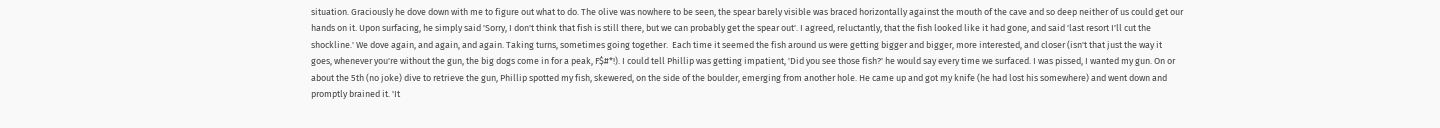situation. Graciously he dove down with me to figure out what to do. The olive was nowhere to be seen, the spear barely visible was braced horizontally against the mouth of the cave and so deep neither of us could get our hands on it. Upon surfacing, he simply said 'Sorry, I don't think that fish is still there, but we can probably get the spear out'. I agreed, reluctantly, that the fish looked like it had gone, and said 'last resort I'll cut the shockline.' We dove again, and again, and again. Taking turns, sometimes going together.  Each time it seemed the fish around us were getting bigger and bigger, more interested, and closer (isn't that just the way it goes, whenever you're without the gun, the big dogs come in for a peak, F$#*!). I could tell Phillip was getting impatient, 'Did you see those fish?' he would say every time we surfaced. I was pissed, I wanted my gun. On or about the 5th (no joke) dive to retrieve the gun, Phillip spotted my fish, skewered, on the side of the boulder, emerging from another hole. He came up and got my knife (he had lost his somewhere) and went down and promptly brained it. 'It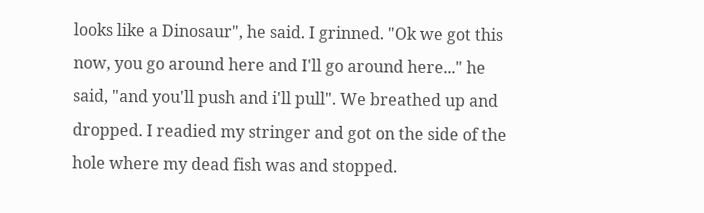looks like a Dinosaur", he said. I grinned. "Ok we got this now, you go around here and I'll go around here..." he said, "and you'll push and i'll pull". We breathed up and dropped. I readied my stringer and got on the side of the hole where my dead fish was and stopped.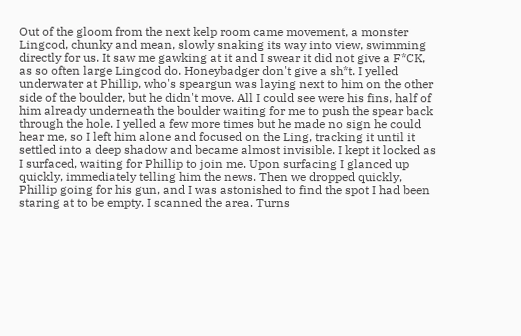Out of the gloom from the next kelp room came movement, a monster Lingcod, chunky and mean, slowly snaking its way into view, swimming directly for us. It saw me gawking at it and I swear it did not give a F*CK, as so often large Lingcod do. Honeybadger don't give a sh*t. I yelled underwater at Phillip, who's speargun was laying next to him on the other side of the boulder, but he didn't move. All I could see were his fins, half of him already underneath the boulder waiting for me to push the spear back through the hole. I yelled a few more times but he made no sign he could hear me, so I left him alone and focused on the Ling, tracking it until it settled into a deep shadow and became almost invisible. I kept it locked as I surfaced, waiting for Phillip to join me. Upon surfacing I glanced up quickly, immediately telling him the news. Then we dropped quickly, Phillip going for his gun, and I was astonished to find the spot I had been staring at to be empty. I scanned the area. Turns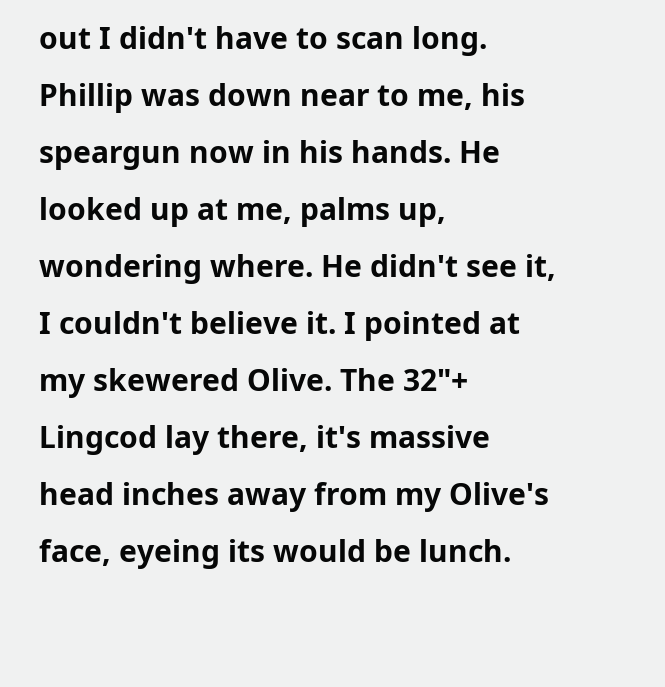out I didn't have to scan long. Phillip was down near to me, his speargun now in his hands. He looked up at me, palms up, wondering where. He didn't see it, I couldn't believe it. I pointed at my skewered Olive. The 32"+ Lingcod lay there, it's massive head inches away from my Olive's face, eyeing its would be lunch.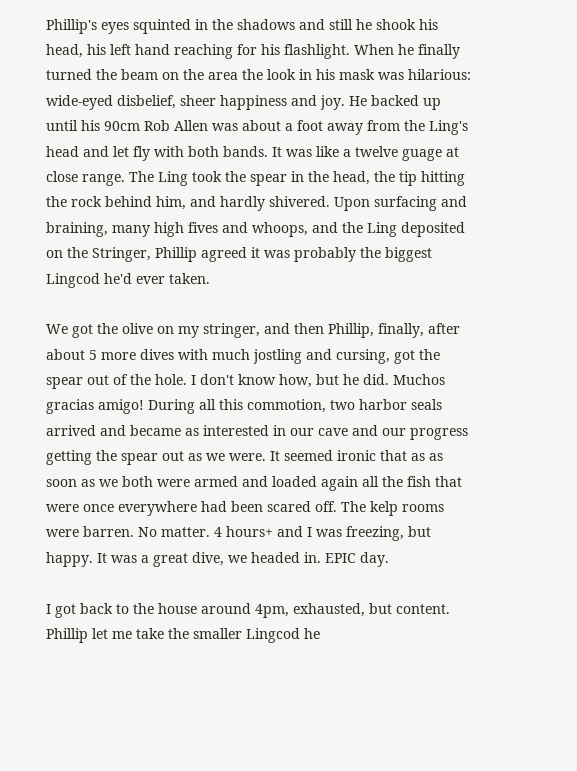Phillip's eyes squinted in the shadows and still he shook his head, his left hand reaching for his flashlight. When he finally turned the beam on the area the look in his mask was hilarious: wide-eyed disbelief, sheer happiness and joy. He backed up until his 90cm Rob Allen was about a foot away from the Ling's head and let fly with both bands. It was like a twelve guage at close range. The Ling took the spear in the head, the tip hitting the rock behind him, and hardly shivered. Upon surfacing and braining, many high fives and whoops, and the Ling deposited on the Stringer, Phillip agreed it was probably the biggest Lingcod he'd ever taken.

We got the olive on my stringer, and then Phillip, finally, after about 5 more dives with much jostling and cursing, got the spear out of the hole. I don't know how, but he did. Muchos gracias amigo! During all this commotion, two harbor seals arrived and became as interested in our cave and our progress getting the spear out as we were. It seemed ironic that as as soon as we both were armed and loaded again all the fish that were once everywhere had been scared off. The kelp rooms were barren. No matter. 4 hours+ and I was freezing, but happy. It was a great dive, we headed in. EPIC day.

I got back to the house around 4pm, exhausted, but content. Phillip let me take the smaller Lingcod he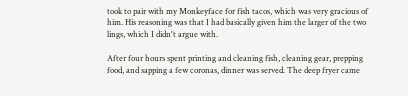took to pair with my Monkeyface for fish tacos, which was very gracious of him. His reasoning was that I had basically given him the larger of the two lings, which I didn't argue with.

After four hours spent printing and cleaning fish, cleaning gear, prepping food, and sapping a few coronas, dinner was served. The deep fryer came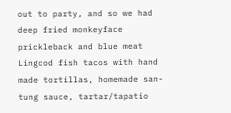out to party, and so we had deep fried monkeyface prickleback and blue meat Lingcod fish tacos with hand made tortillas, homemade san-tung sauce, tartar/tapatio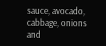sauce, avocado, cabbage, onions and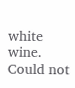white wine.  Could not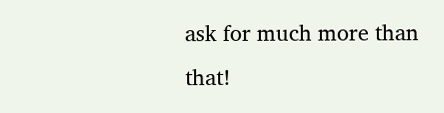ask for much more than that!